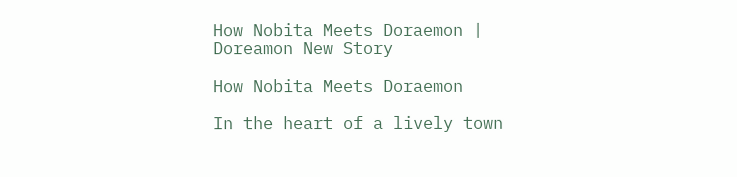How Nobita Meets Doraemon | Doreamon New Story

How Nobita Meets Doraemon

In the heart of a lively town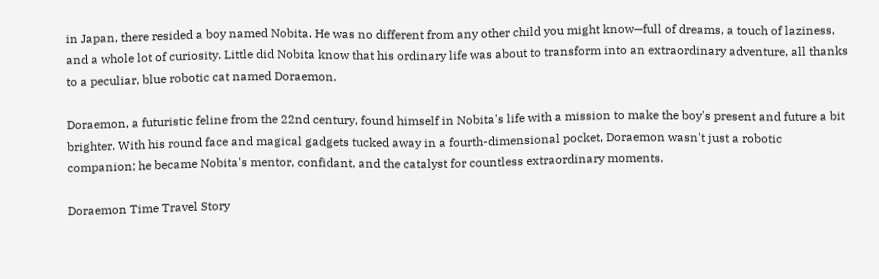in Japan, there resided a boy named Nobita. He was no different from any other child you might know—full of dreams, a touch of laziness, and a whole lot of curiosity. Little did Nobita know that his ordinary life was about to transform into an extraordinary adventure, all thanks to a peculiar, blue robotic cat named Doraemon.

Doraemon, a futuristic feline from the 22nd century, found himself in Nobita's life with a mission to make the boy's present and future a bit brighter. With his round face and magical gadgets tucked away in a fourth-dimensional pocket, Doraemon wasn't just a robotic companion; he became Nobita's mentor, confidant, and the catalyst for countless extraordinary moments.

Doraemon Time Travel Story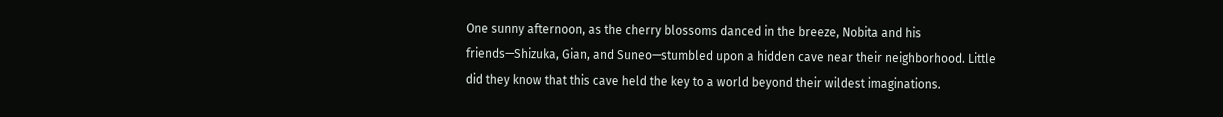One sunny afternoon, as the cherry blossoms danced in the breeze, Nobita and his friends—Shizuka, Gian, and Suneo—stumbled upon a hidden cave near their neighborhood. Little did they know that this cave held the key to a world beyond their wildest imaginations.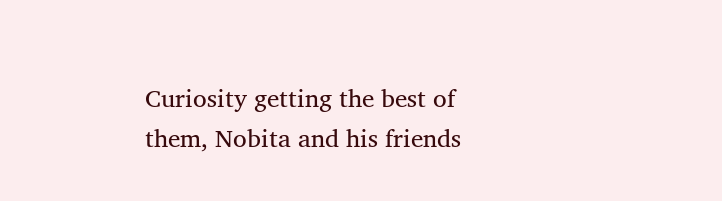Curiosity getting the best of them, Nobita and his friends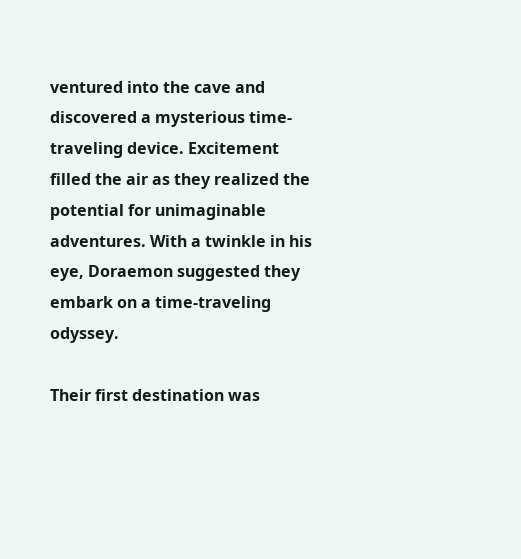ventured into the cave and discovered a mysterious time-traveling device. Excitement filled the air as they realized the potential for unimaginable adventures. With a twinkle in his eye, Doraemon suggested they embark on a time-traveling odyssey.

Their first destination was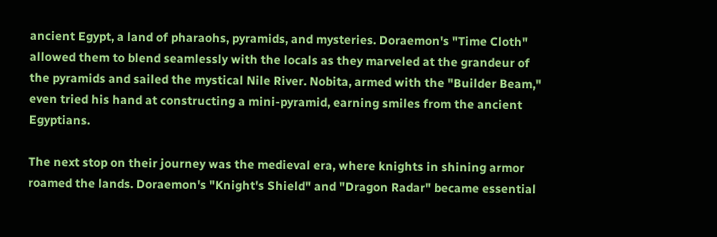ancient Egypt, a land of pharaohs, pyramids, and mysteries. Doraemon's "Time Cloth" allowed them to blend seamlessly with the locals as they marveled at the grandeur of the pyramids and sailed the mystical Nile River. Nobita, armed with the "Builder Beam," even tried his hand at constructing a mini-pyramid, earning smiles from the ancient Egyptians.

The next stop on their journey was the medieval era, where knights in shining armor roamed the lands. Doraemon's "Knight's Shield" and "Dragon Radar" became essential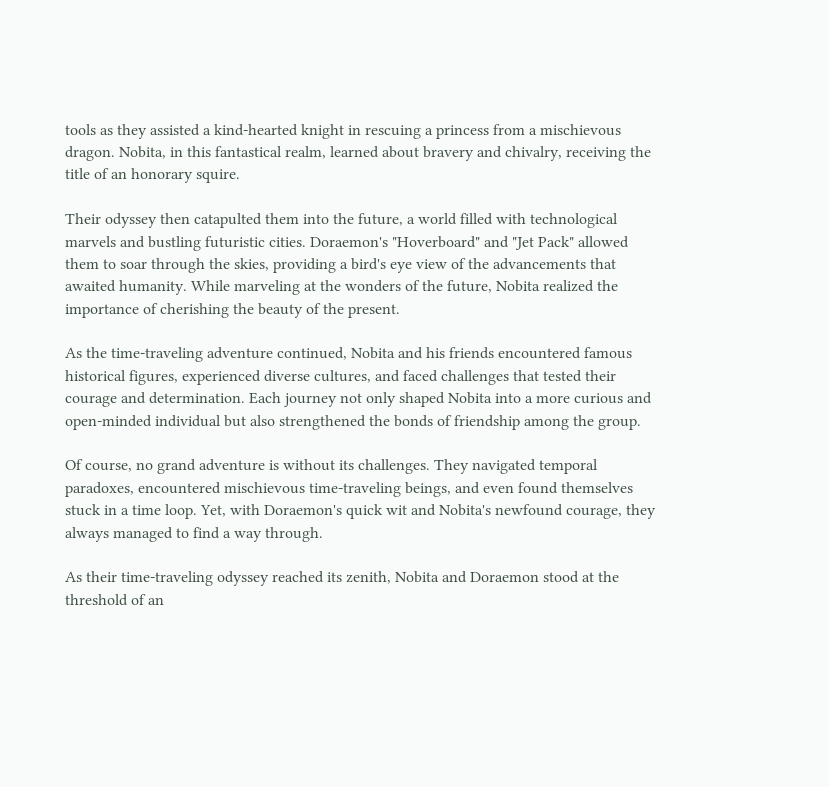tools as they assisted a kind-hearted knight in rescuing a princess from a mischievous dragon. Nobita, in this fantastical realm, learned about bravery and chivalry, receiving the title of an honorary squire.

Their odyssey then catapulted them into the future, a world filled with technological marvels and bustling futuristic cities. Doraemon's "Hoverboard" and "Jet Pack" allowed them to soar through the skies, providing a bird's eye view of the advancements that awaited humanity. While marveling at the wonders of the future, Nobita realized the importance of cherishing the beauty of the present.

As the time-traveling adventure continued, Nobita and his friends encountered famous historical figures, experienced diverse cultures, and faced challenges that tested their courage and determination. Each journey not only shaped Nobita into a more curious and open-minded individual but also strengthened the bonds of friendship among the group.

Of course, no grand adventure is without its challenges. They navigated temporal paradoxes, encountered mischievous time-traveling beings, and even found themselves stuck in a time loop. Yet, with Doraemon's quick wit and Nobita's newfound courage, they always managed to find a way through.

As their time-traveling odyssey reached its zenith, Nobita and Doraemon stood at the threshold of an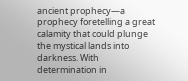ancient prophecy—a prophecy foretelling a great calamity that could plunge the mystical lands into darkness. With determination in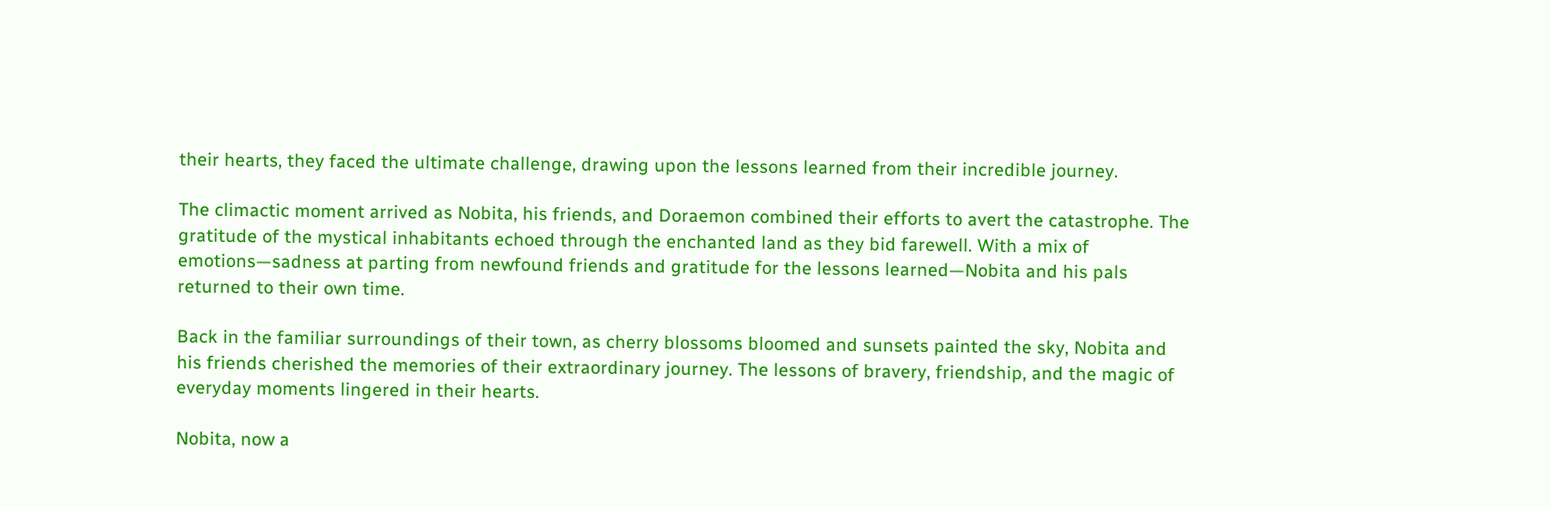their hearts, they faced the ultimate challenge, drawing upon the lessons learned from their incredible journey.

The climactic moment arrived as Nobita, his friends, and Doraemon combined their efforts to avert the catastrophe. The gratitude of the mystical inhabitants echoed through the enchanted land as they bid farewell. With a mix of emotions—sadness at parting from newfound friends and gratitude for the lessons learned—Nobita and his pals returned to their own time.

Back in the familiar surroundings of their town, as cherry blossoms bloomed and sunsets painted the sky, Nobita and his friends cherished the memories of their extraordinary journey. The lessons of bravery, friendship, and the magic of everyday moments lingered in their hearts.

Nobita, now a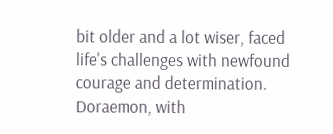bit older and a lot wiser, faced life's challenges with newfound courage and determination. Doraemon, with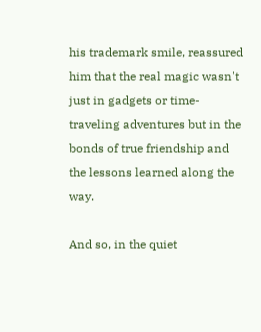his trademark smile, reassured him that the real magic wasn't just in gadgets or time-traveling adventures but in the bonds of true friendship and the lessons learned along the way.

And so, in the quiet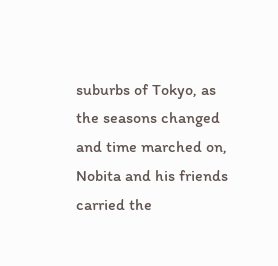suburbs of Tokyo, as the seasons changed and time marched on, Nobita and his friends carried the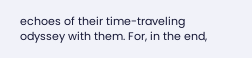echoes of their time-traveling odyssey with them. For, in the end,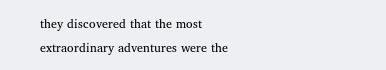they discovered that the most extraordinary adventures were the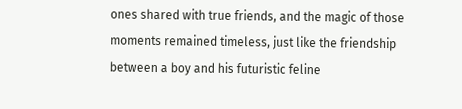ones shared with true friends, and the magic of those moments remained timeless, just like the friendship between a boy and his futuristic feline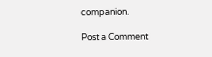companion.

Post a Comment